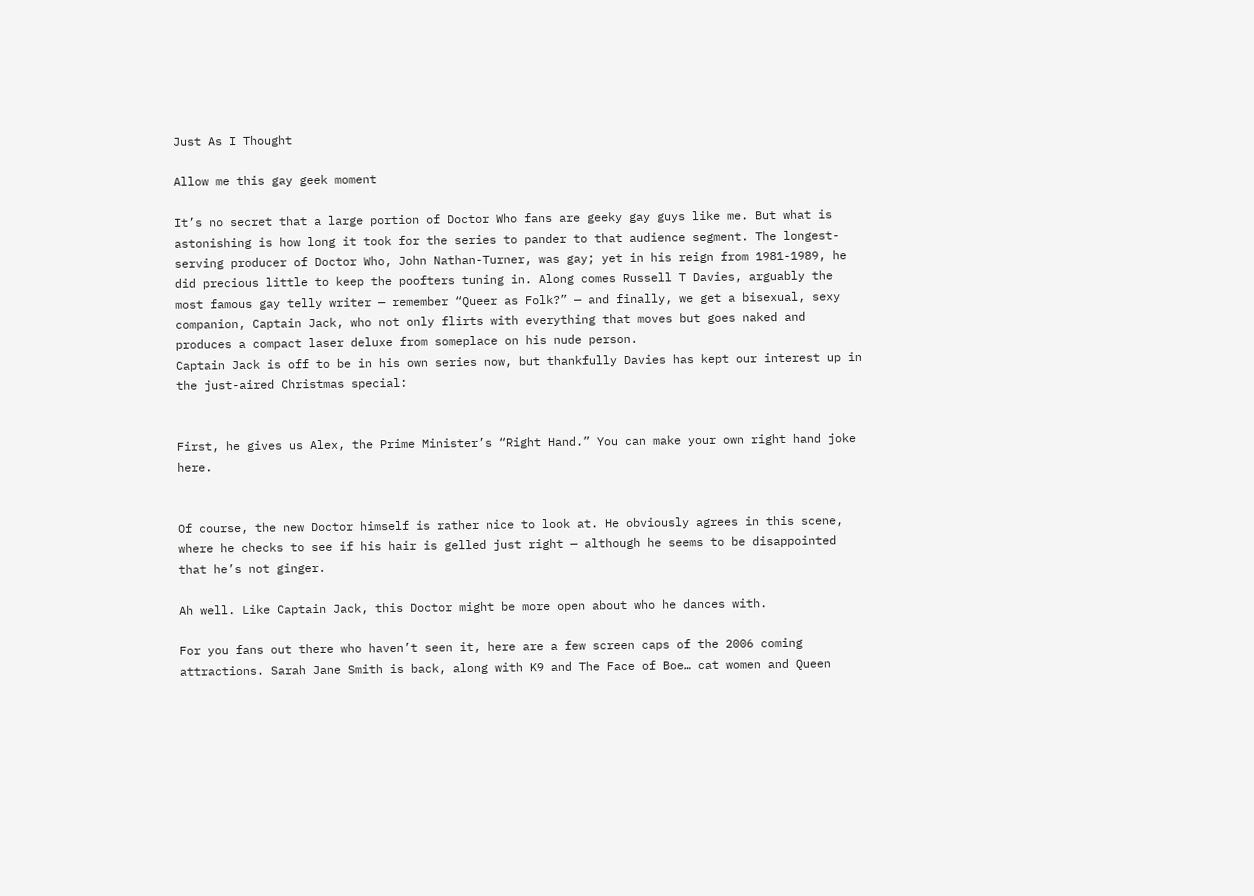Just As I Thought

Allow me this gay geek moment

It’s no secret that a large portion of Doctor Who fans are geeky gay guys like me. But what is astonishing is how long it took for the series to pander to that audience segment. The longest-serving producer of Doctor Who, John Nathan-Turner, was gay; yet in his reign from 1981-1989, he did precious little to keep the poofters tuning in. Along comes Russell T Davies, arguably the most famous gay telly writer — remember “Queer as Folk?” — and finally, we get a bisexual, sexy companion, Captain Jack, who not only flirts with everything that moves but goes naked and produces a compact laser deluxe from someplace on his nude person.
Captain Jack is off to be in his own series now, but thankfully Davies has kept our interest up in the just-aired Christmas special:


First, he gives us Alex, the Prime Minister’s “Right Hand.” You can make your own right hand joke here.


Of course, the new Doctor himself is rather nice to look at. He obviously agrees in this scene, where he checks to see if his hair is gelled just right — although he seems to be disappointed that he’s not ginger.

Ah well. Like Captain Jack, this Doctor might be more open about who he dances with.

For you fans out there who haven’t seen it, here are a few screen caps of the 2006 coming attractions. Sarah Jane Smith is back, along with K9 and The Face of Boe… cat women and Queen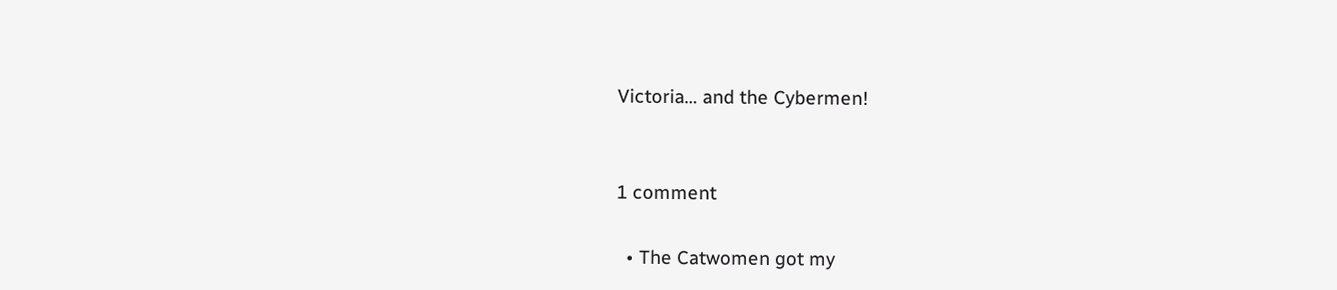Victoria… and the Cybermen!


1 comment

  • The Catwomen got my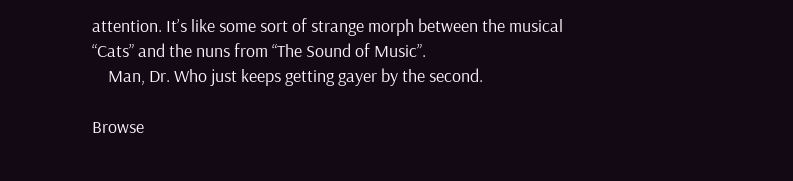attention. It’s like some sort of strange morph between the musical “Cats” and the nuns from “The Sound of Music”.
    Man, Dr. Who just keeps getting gayer by the second.

Browse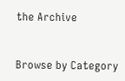the Archive


Browse by Category